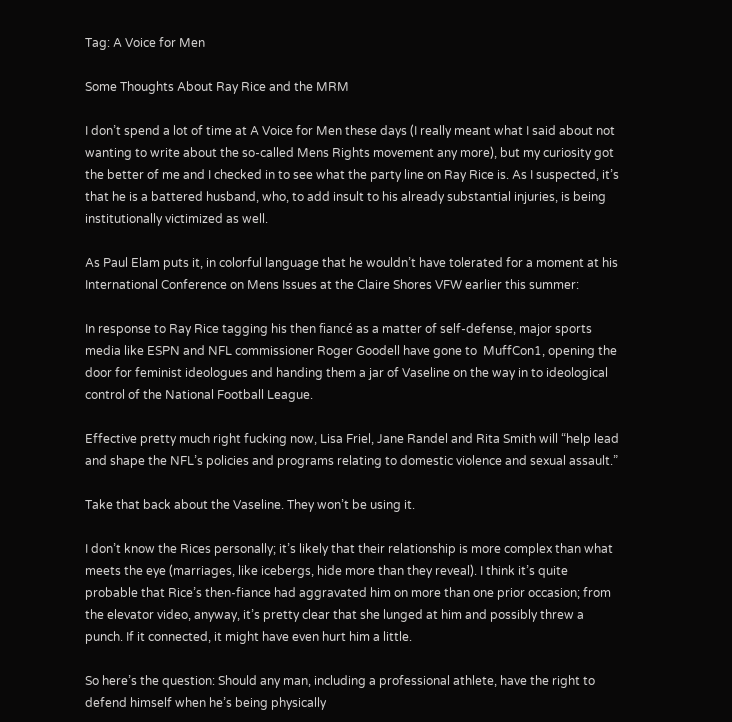Tag: A Voice for Men

Some Thoughts About Ray Rice and the MRM

I don’t spend a lot of time at A Voice for Men these days (I really meant what I said about not wanting to write about the so-called Mens Rights movement any more), but my curiosity got the better of me and I checked in to see what the party line on Ray Rice is. As I suspected, it’s that he is a battered husband, who, to add insult to his already substantial injuries, is being institutionally victimized as well.

As Paul Elam puts it, in colorful language that he wouldn’t have tolerated for a moment at his International Conference on Mens Issues at the Claire Shores VFW earlier this summer:

In response to Ray Rice tagging his then fiancé as a matter of self-defense, major sports media like ESPN and NFL commissioner Roger Goodell have gone to  MuffCon1, opening the door for feminist ideologues and handing them a jar of Vaseline on the way in to ideological control of the National Football League.

Effective pretty much right fucking now, Lisa Friel, Jane Randel and Rita Smith will “help lead and shape the NFL’s policies and programs relating to domestic violence and sexual assault.”

Take that back about the Vaseline. They won’t be using it.

I don’t know the Rices personally; it’s likely that their relationship is more complex than what meets the eye (marriages, like icebergs, hide more than they reveal). I think it’s quite probable that Rice’s then-fiance had aggravated him on more than one prior occasion; from the elevator video, anyway, it’s pretty clear that she lunged at him and possibly threw a punch. If it connected, it might have even hurt him a little.

So here’s the question: Should any man, including a professional athlete, have the right to defend himself when he’s being physically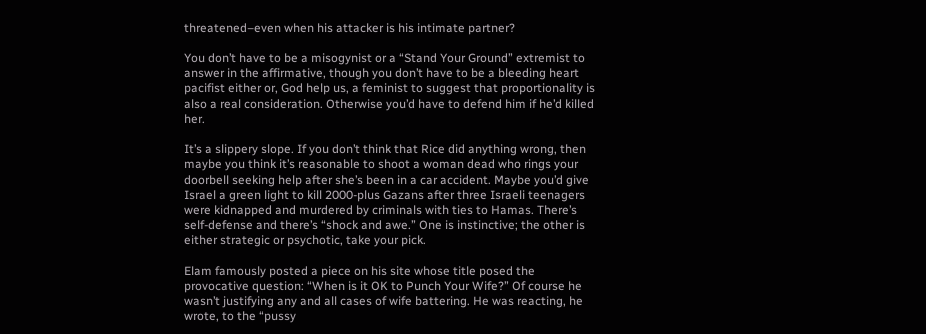threatened–even when his attacker is his intimate partner?

You don’t have to be a misogynist or a “Stand Your Ground” extremist to answer in the affirmative, though you don’t have to be a bleeding heart pacifist either or, God help us, a feminist to suggest that proportionality is also a real consideration. Otherwise you’d have to defend him if he’d killed her.

It’s a slippery slope. If you don’t think that Rice did anything wrong, then maybe you think it’s reasonable to shoot a woman dead who rings your doorbell seeking help after she’s been in a car accident. Maybe you’d give Israel a green light to kill 2000-plus Gazans after three Israeli teenagers were kidnapped and murdered by criminals with ties to Hamas. There’s self-defense and there’s “shock and awe.” One is instinctive; the other is either strategic or psychotic, take your pick.

Elam famously posted a piece on his site whose title posed the provocative question: “When is it OK to Punch Your Wife?” Of course he wasn’t justifying any and all cases of wife battering. He was reacting, he wrote, to the “pussy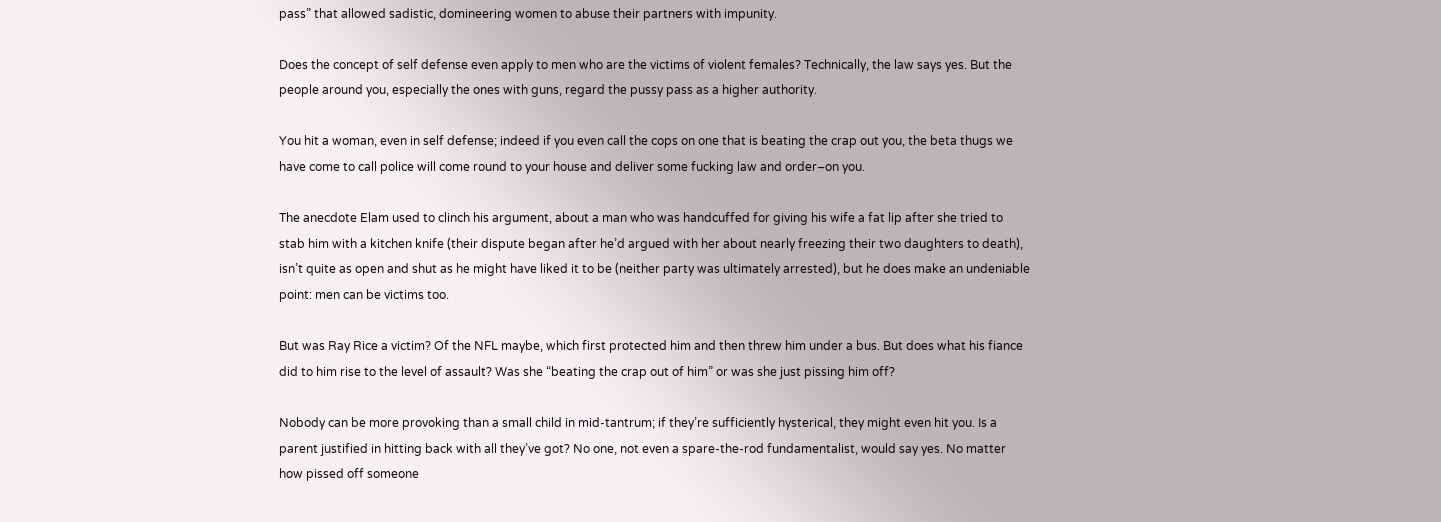pass” that allowed sadistic, domineering women to abuse their partners with impunity.

Does the concept of self defense even apply to men who are the victims of violent females? Technically, the law says yes. But the people around you, especially the ones with guns, regard the pussy pass as a higher authority.

You hit a woman, even in self defense; indeed if you even call the cops on one that is beating the crap out you, the beta thugs we have come to call police will come round to your house and deliver some fucking law and order–on you.

The anecdote Elam used to clinch his argument, about a man who was handcuffed for giving his wife a fat lip after she tried to stab him with a kitchen knife (their dispute began after he’d argued with her about nearly freezing their two daughters to death), isn’t quite as open and shut as he might have liked it to be (neither party was ultimately arrested), but he does make an undeniable point: men can be victims too.

But was Ray Rice a victim? Of the NFL maybe, which first protected him and then threw him under a bus. But does what his fiance did to him rise to the level of assault? Was she “beating the crap out of him” or was she just pissing him off?

Nobody can be more provoking than a small child in mid-tantrum; if they’re sufficiently hysterical, they might even hit you. Is a parent justified in hitting back with all they’ve got? No one, not even a spare-the-rod fundamentalist, would say yes. No matter how pissed off someone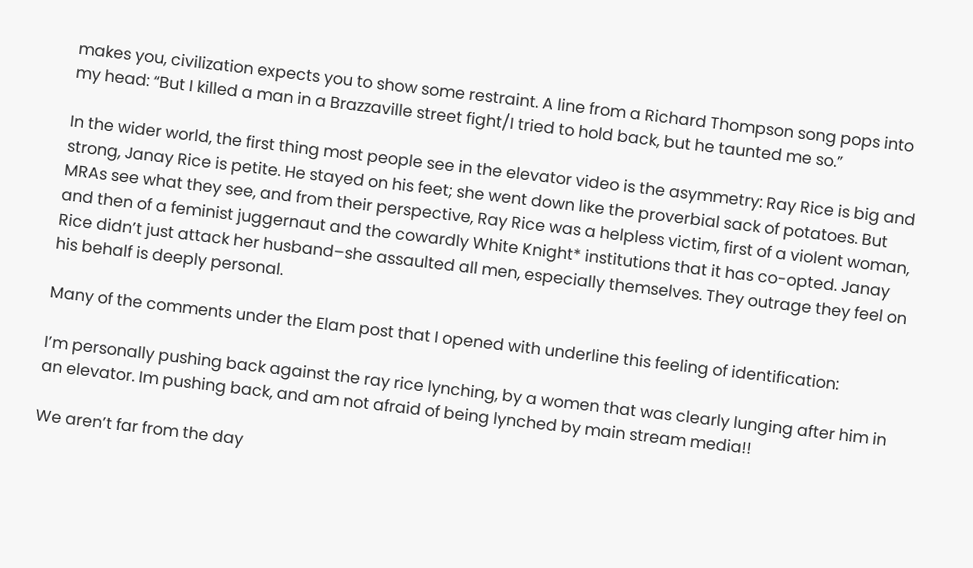makes you, civilization expects you to show some restraint. A line from a Richard Thompson song pops into my head: “But I killed a man in a Brazzaville street fight/I tried to hold back, but he taunted me so.”

In the wider world, the first thing most people see in the elevator video is the asymmetry: Ray Rice is big and strong, Janay Rice is petite. He stayed on his feet; she went down like the proverbial sack of potatoes. But MRAs see what they see, and from their perspective, Ray Rice was a helpless victim, first of a violent woman, and then of a feminist juggernaut and the cowardly White Knight* institutions that it has co-opted. Janay Rice didn’t just attack her husband–she assaulted all men, especially themselves. They outrage they feel on his behalf is deeply personal.

Many of the comments under the Elam post that I opened with underline this feeling of identification:

I’m personally pushing back against the ray rice lynching, by a women that was clearly lunging after him in an elevator. Im pushing back, and am not afraid of being lynched by main stream media!!

We aren’t far from the day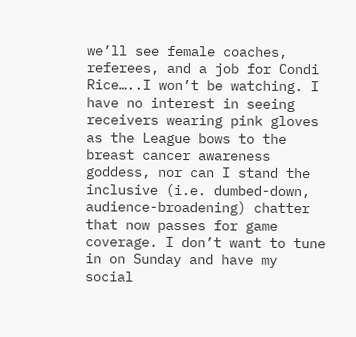we’ll see female coaches, referees, and a job for Condi Rice…..I won’t be watching. I have no interest in seeing receivers wearing pink gloves as the League bows to the breast cancer awareness goddess, nor can I stand the inclusive (i.e. dumbed-down, audience-broadening) chatter that now passes for game coverage. I don’t want to tune in on Sunday and have my social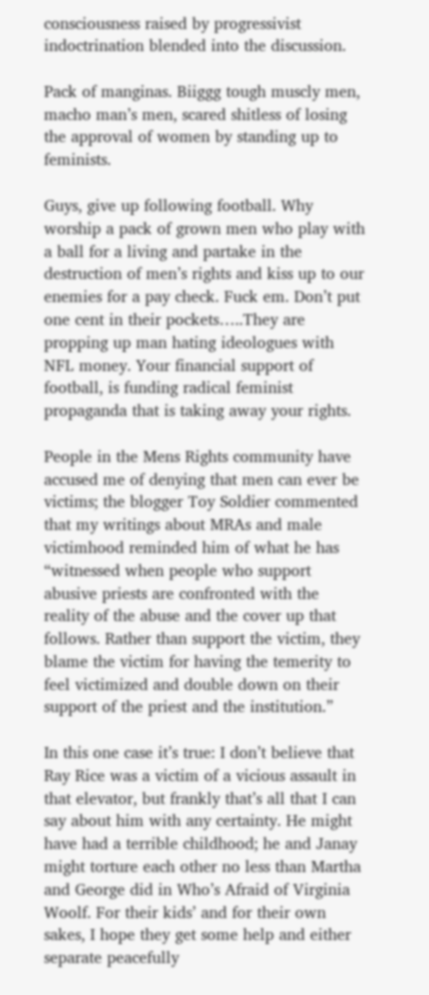consciousness raised by progressivist indoctrination blended into the discussion.

Pack of manginas. Biiggg tough muscly men, macho man’s men, scared shitless of losing the approval of women by standing up to feminists.

Guys, give up following football. Why worship a pack of grown men who play with a ball for a living and partake in the destruction of men’s rights and kiss up to our enemies for a pay check. Fuck em. Don’t put one cent in their pockets…..They are propping up man hating ideologues with NFL money. Your financial support of football, is funding radical feminist propaganda that is taking away your rights.

People in the Mens Rights community have accused me of denying that men can ever be victims; the blogger Toy Soldier commented that my writings about MRAs and male victimhood reminded him of what he has “witnessed when people who support abusive priests are confronted with the reality of the abuse and the cover up that follows. Rather than support the victim, they blame the victim for having the temerity to feel victimized and double down on their support of the priest and the institution.”

In this one case it’s true: I don’t believe that Ray Rice was a victim of a vicious assault in that elevator, but frankly that’s all that I can say about him with any certainty. He might have had a terrible childhood; he and Janay might torture each other no less than Martha and George did in Who’s Afraid of Virginia Woolf. For their kids’ and for their own sakes, I hope they get some help and either separate peacefully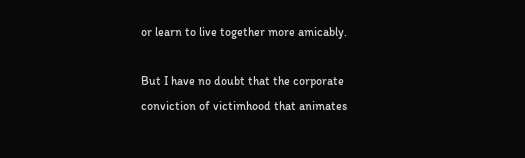or learn to live together more amicably.

But I have no doubt that the corporate conviction of victimhood that animates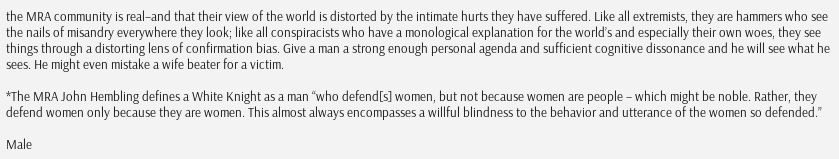the MRA community is real–and that their view of the world is distorted by the intimate hurts they have suffered. Like all extremists, they are hammers who see the nails of misandry everywhere they look; like all conspiracists who have a monological explanation for the world’s and especially their own woes, they see things through a distorting lens of confirmation bias. Give a man a strong enough personal agenda and sufficient cognitive dissonance and he will see what he sees. He might even mistake a wife beater for a victim.

*The MRA John Hembling defines a White Knight as a man “who defend[s] women, but not because women are people – which might be noble. Rather, they defend women only because they are women. This almost always encompasses a willful blindness to the behavior and utterance of the women so defended.”

Male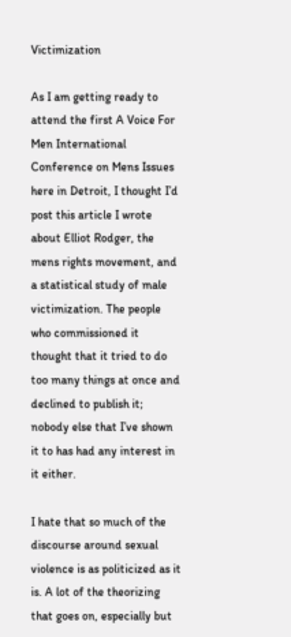Victimization

As I am getting ready to attend the first A Voice For Men International Conference on Mens Issues here in Detroit, I thought I’d post this article I wrote about Elliot Rodger, the mens rights movement, and a statistical study of male victimization. The people who commissioned it thought that it tried to do too many things at once and declined to publish it; nobody else that I’ve shown it to has had any interest in it either.

I hate that so much of the discourse around sexual violence is as politicized as it is. A lot of the theorizing that goes on, especially but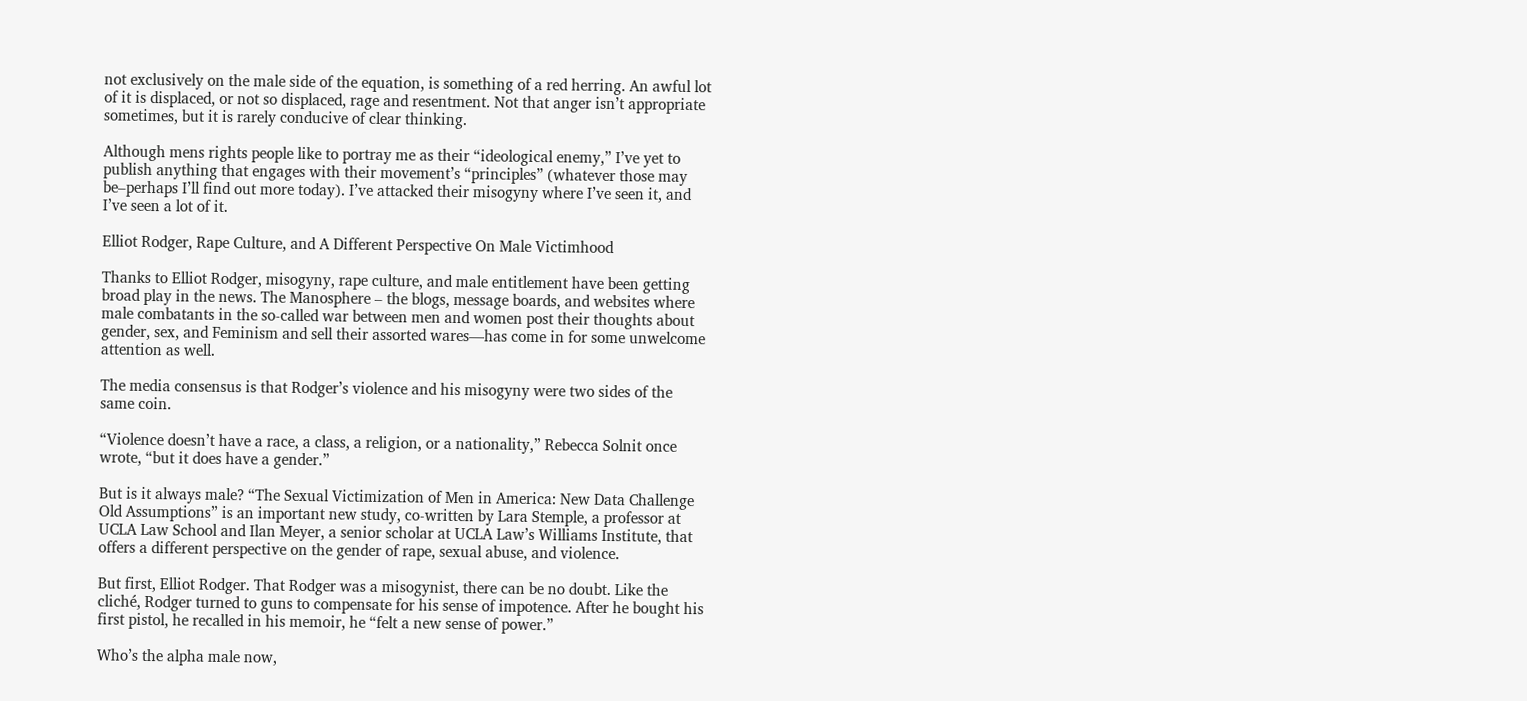not exclusively on the male side of the equation, is something of a red herring. An awful lot of it is displaced, or not so displaced, rage and resentment. Not that anger isn’t appropriate sometimes, but it is rarely conducive of clear thinking.

Although mens rights people like to portray me as their “ideological enemy,” I’ve yet to publish anything that engages with their movement’s “principles” (whatever those may be–perhaps I’ll find out more today). I’ve attacked their misogyny where I’ve seen it, and I’ve seen a lot of it.

Elliot Rodger, Rape Culture, and A Different Perspective On Male Victimhood

Thanks to Elliot Rodger, misogyny, rape culture, and male entitlement have been getting broad play in the news. The Manosphere – the blogs, message boards, and websites where male combatants in the so-called war between men and women post their thoughts about gender, sex, and Feminism and sell their assorted wares—has come in for some unwelcome attention as well.

The media consensus is that Rodger’s violence and his misogyny were two sides of the same coin.

“Violence doesn’t have a race, a class, a religion, or a nationality,” Rebecca Solnit once wrote, “but it does have a gender.”

But is it always male? “The Sexual Victimization of Men in America: New Data Challenge Old Assumptions” is an important new study, co-written by Lara Stemple, a professor at UCLA Law School and Ilan Meyer, a senior scholar at UCLA Law’s Williams Institute, that offers a different perspective on the gender of rape, sexual abuse, and violence.

But first, Elliot Rodger. That Rodger was a misogynist, there can be no doubt. Like the cliché, Rodger turned to guns to compensate for his sense of impotence. After he bought his first pistol, he recalled in his memoir, he “felt a new sense of power.”

Who’s the alpha male now,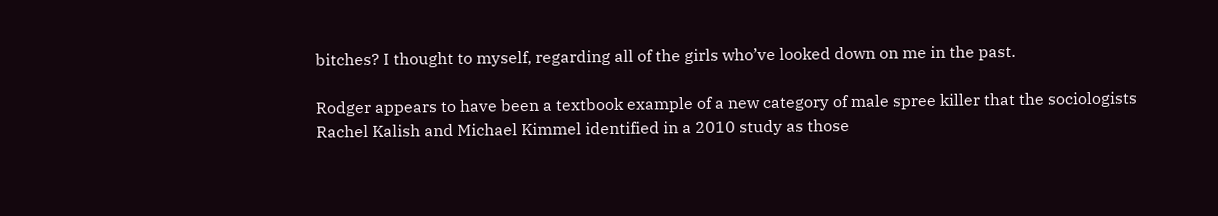bitches? I thought to myself, regarding all of the girls who’ve looked down on me in the past.

Rodger appears to have been a textbook example of a new category of male spree killer that the sociologists Rachel Kalish and Michael Kimmel identified in a 2010 study as those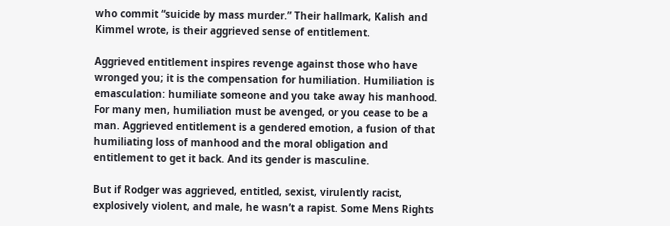who commit “suicide by mass murder.” Their hallmark, Kalish and Kimmel wrote, is their aggrieved sense of entitlement.

Aggrieved entitlement inspires revenge against those who have wronged you; it is the compensation for humiliation. Humiliation is emasculation: humiliate someone and you take away his manhood. For many men, humiliation must be avenged, or you cease to be a man. Aggrieved entitlement is a gendered emotion, a fusion of that humiliating loss of manhood and the moral obligation and entitlement to get it back. And its gender is masculine.

But if Rodger was aggrieved, entitled, sexist, virulently racist, explosively violent, and male, he wasn’t a rapist. Some Mens Rights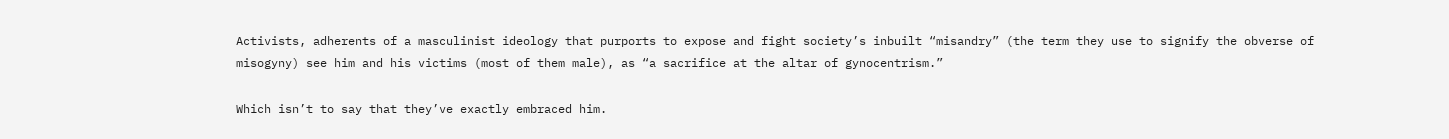Activists, adherents of a masculinist ideology that purports to expose and fight society’s inbuilt “misandry” (the term they use to signify the obverse of misogyny) see him and his victims (most of them male), as “a sacrifice at the altar of gynocentrism.”

Which isn’t to say that they’ve exactly embraced him.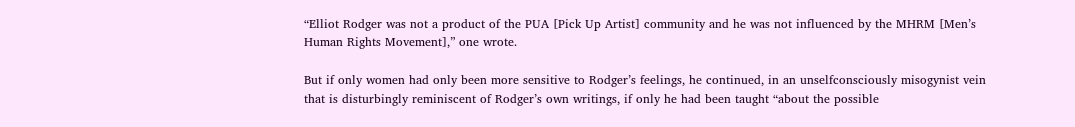“Elliot Rodger was not a product of the PUA [Pick Up Artist] community and he was not influenced by the MHRM [Men’s Human Rights Movement],” one wrote.

But if only women had only been more sensitive to Rodger’s feelings, he continued, in an unselfconsciously misogynist vein that is disturbingly reminiscent of Rodger’s own writings, if only he had been taught “about the possible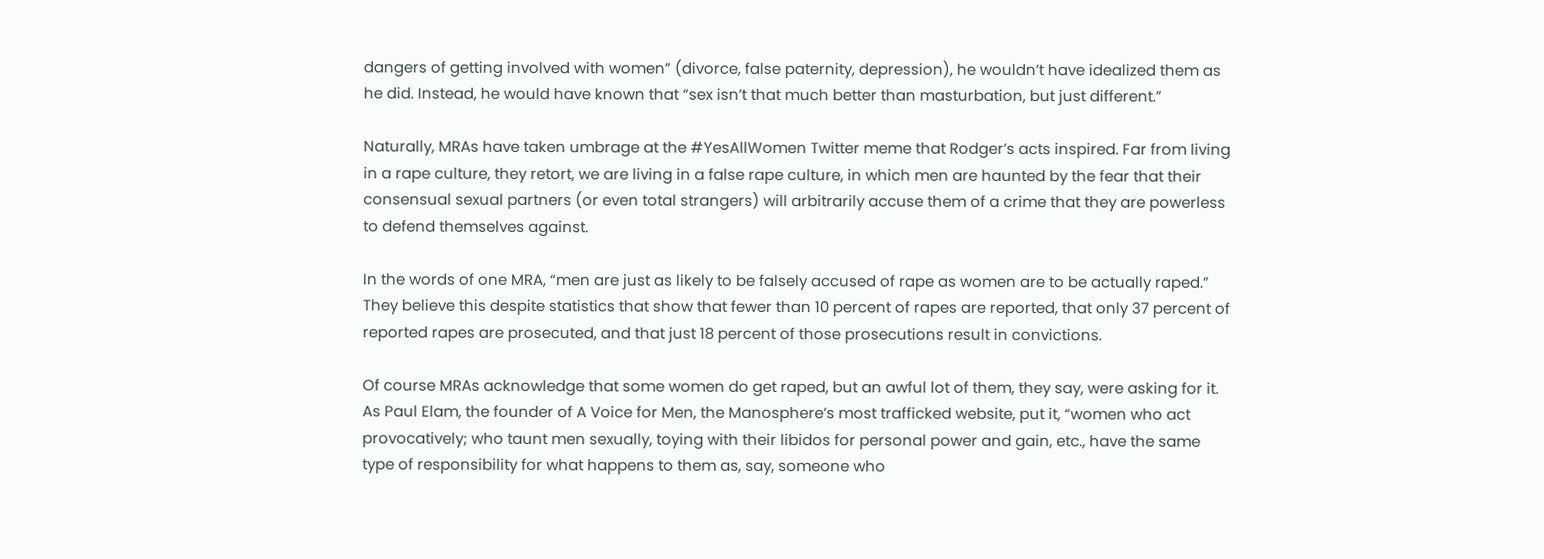dangers of getting involved with women” (divorce, false paternity, depression), he wouldn’t have idealized them as he did. Instead, he would have known that “sex isn’t that much better than masturbation, but just different.”

Naturally, MRAs have taken umbrage at the #YesAllWomen Twitter meme that Rodger’s acts inspired. Far from living in a rape culture, they retort, we are living in a false rape culture, in which men are haunted by the fear that their consensual sexual partners (or even total strangers) will arbitrarily accuse them of a crime that they are powerless to defend themselves against.

In the words of one MRA, “men are just as likely to be falsely accused of rape as women are to be actually raped.” They believe this despite statistics that show that fewer than 10 percent of rapes are reported, that only 37 percent of reported rapes are prosecuted, and that just 18 percent of those prosecutions result in convictions.

Of course MRAs acknowledge that some women do get raped, but an awful lot of them, they say, were asking for it. As Paul Elam, the founder of A Voice for Men, the Manosphere’s most trafficked website, put it, “women who act provocatively; who taunt men sexually, toying with their libidos for personal power and gain, etc., have the same type of responsibility for what happens to them as, say, someone who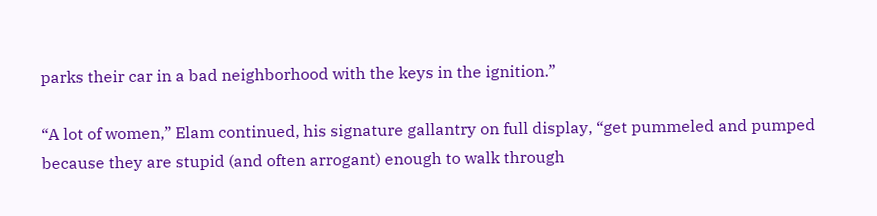parks their car in a bad neighborhood with the keys in the ignition.”

“A lot of women,” Elam continued, his signature gallantry on full display, “get pummeled and pumped because they are stupid (and often arrogant) enough to walk through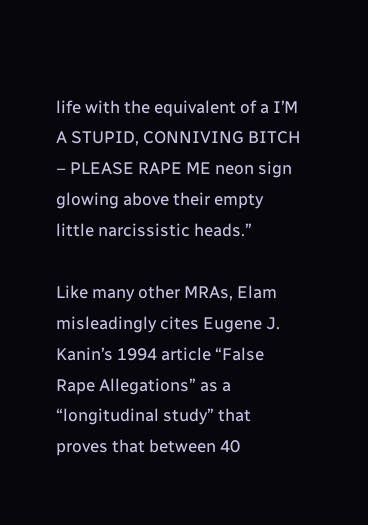life with the equivalent of a I’M A STUPID, CONNIVING BITCH – PLEASE RAPE ME neon sign glowing above their empty little narcissistic heads.”

Like many other MRAs, Elam misleadingly cites Eugene J. Kanin’s 1994 article “False Rape Allegations” as a “longitudinal study” that proves that between 40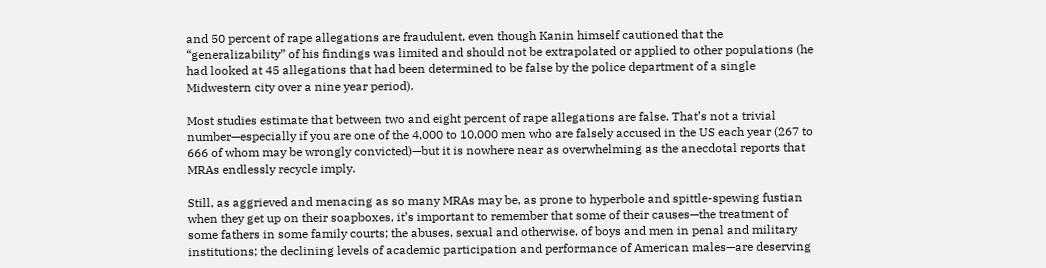and 50 percent of rape allegations are fraudulent, even though Kanin himself cautioned that the “generalizability” of his findings was limited and should not be extrapolated or applied to other populations (he had looked at 45 allegations that had been determined to be false by the police department of a single Midwestern city over a nine year period).

Most studies estimate that between two and eight percent of rape allegations are false. That’s not a trivial number—especially if you are one of the 4,000 to 10,000 men who are falsely accused in the US each year (267 to 666 of whom may be wrongly convicted)—but it is nowhere near as overwhelming as the anecdotal reports that MRAs endlessly recycle imply.

Still, as aggrieved and menacing as so many MRAs may be, as prone to hyperbole and spittle-spewing fustian when they get up on their soapboxes, it’s important to remember that some of their causes—the treatment of some fathers in some family courts; the abuses, sexual and otherwise, of boys and men in penal and military institutions; the declining levels of academic participation and performance of American males—are deserving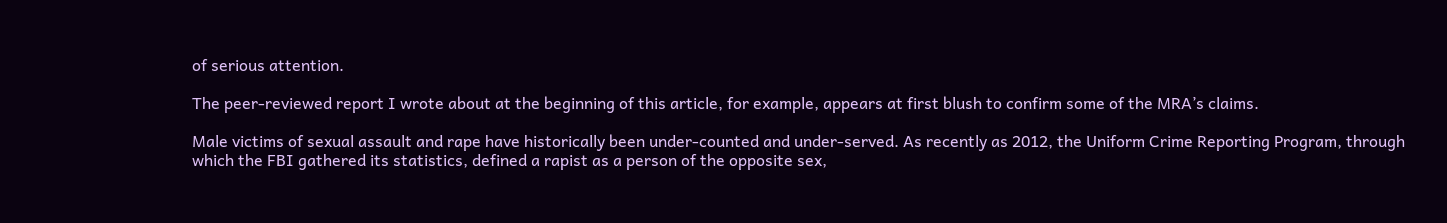of serious attention.

The peer-reviewed report I wrote about at the beginning of this article, for example, appears at first blush to confirm some of the MRA’s claims.

Male victims of sexual assault and rape have historically been under-counted and under-served. As recently as 2012, the Uniform Crime Reporting Program, through which the FBI gathered its statistics, defined a rapist as a person of the opposite sex,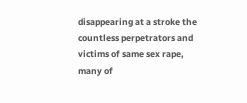disappearing at a stroke the countless perpetrators and victims of same sex rape, many of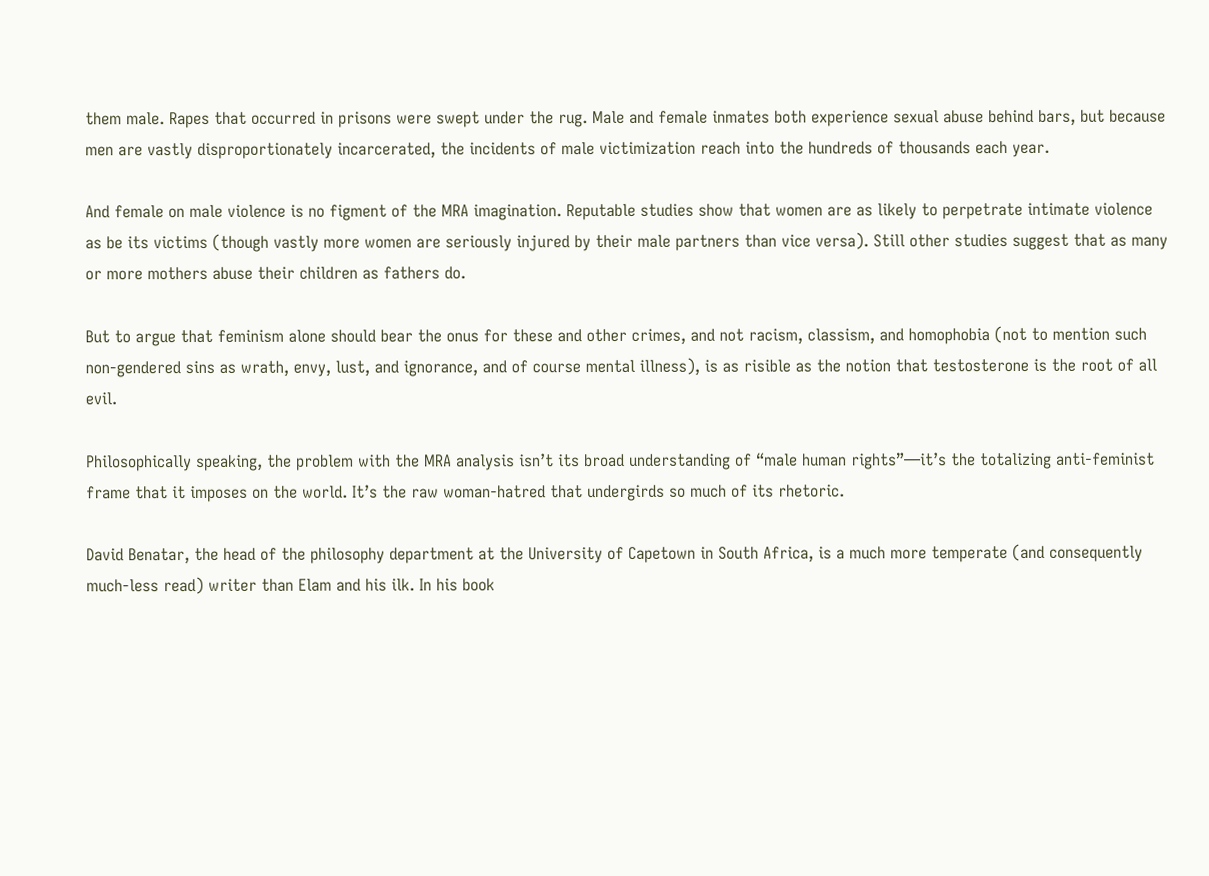them male. Rapes that occurred in prisons were swept under the rug. Male and female inmates both experience sexual abuse behind bars, but because men are vastly disproportionately incarcerated, the incidents of male victimization reach into the hundreds of thousands each year.

And female on male violence is no figment of the MRA imagination. Reputable studies show that women are as likely to perpetrate intimate violence as be its victims (though vastly more women are seriously injured by their male partners than vice versa). Still other studies suggest that as many or more mothers abuse their children as fathers do.

But to argue that feminism alone should bear the onus for these and other crimes, and not racism, classism, and homophobia (not to mention such non-gendered sins as wrath, envy, lust, and ignorance, and of course mental illness), is as risible as the notion that testosterone is the root of all evil.

Philosophically speaking, the problem with the MRA analysis isn’t its broad understanding of “male human rights”—it’s the totalizing anti-feminist frame that it imposes on the world. It’s the raw woman-hatred that undergirds so much of its rhetoric.

David Benatar, the head of the philosophy department at the University of Capetown in South Africa, is a much more temperate (and consequently much-less read) writer than Elam and his ilk. In his book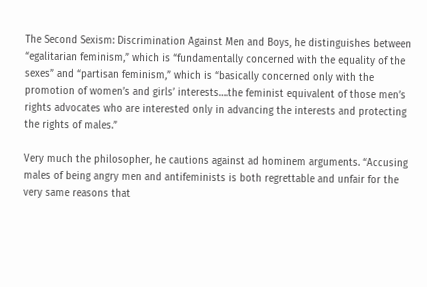The Second Sexism: Discrimination Against Men and Boys, he distinguishes between “egalitarian feminism,” which is “fundamentally concerned with the equality of the sexes” and “partisan feminism,” which is “basically concerned only with the promotion of women’s and girls’ interests….the feminist equivalent of those men’s rights advocates who are interested only in advancing the interests and protecting the rights of males.”

Very much the philosopher, he cautions against ad hominem arguments. “Accusing males of being angry men and antifeminists is both regrettable and unfair for the very same reasons that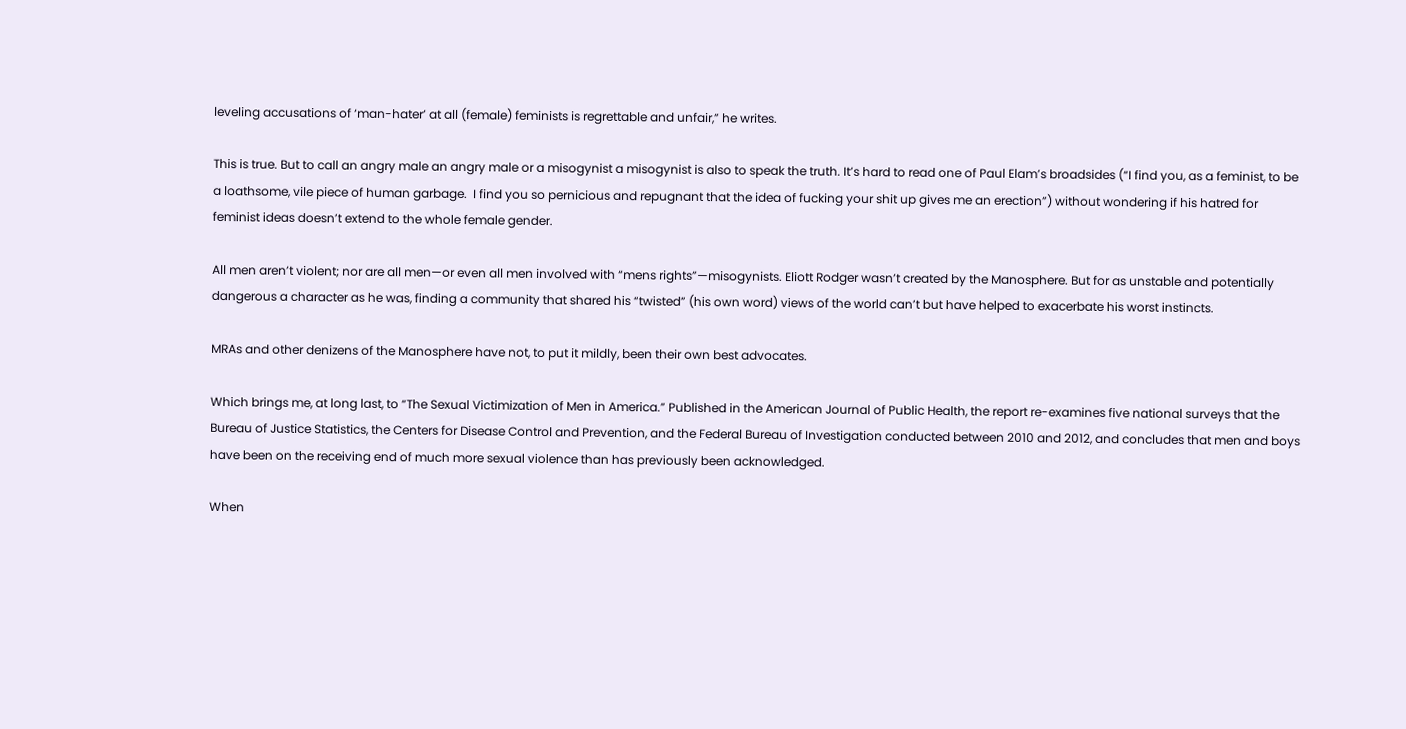leveling accusations of ‘man-hater’ at all (female) feminists is regrettable and unfair,” he writes.

This is true. But to call an angry male an angry male or a misogynist a misogynist is also to speak the truth. It’s hard to read one of Paul Elam’s broadsides (“I find you, as a feminist, to be a loathsome, vile piece of human garbage.  I find you so pernicious and repugnant that the idea of fucking your shit up gives me an erection”) without wondering if his hatred for feminist ideas doesn’t extend to the whole female gender.

All men aren’t violent; nor are all men—or even all men involved with “mens rights”—misogynists. Eliott Rodger wasn’t created by the Manosphere. But for as unstable and potentially dangerous a character as he was, finding a community that shared his “twisted” (his own word) views of the world can’t but have helped to exacerbate his worst instincts.

MRAs and other denizens of the Manosphere have not, to put it mildly, been their own best advocates.

Which brings me, at long last, to “The Sexual Victimization of Men in America.” Published in the American Journal of Public Health, the report re-examines five national surveys that the Bureau of Justice Statistics, the Centers for Disease Control and Prevention, and the Federal Bureau of Investigation conducted between 2010 and 2012, and concludes that men and boys have been on the receiving end of much more sexual violence than has previously been acknowledged.

When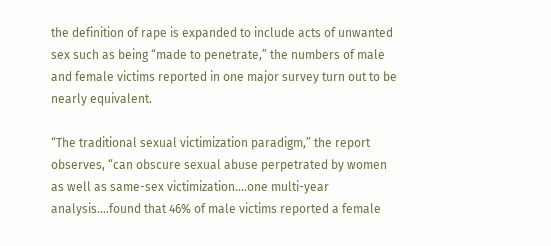the definition of rape is expanded to include acts of unwanted sex such as being “made to penetrate,” the numbers of male and female victims reported in one major survey turn out to be nearly equivalent.

“The traditional sexual victimization paradigm,” the report observes, “can obscure sexual abuse perpetrated by women as well as same-sex victimization….one multi-year analysis….found that 46% of male victims reported a female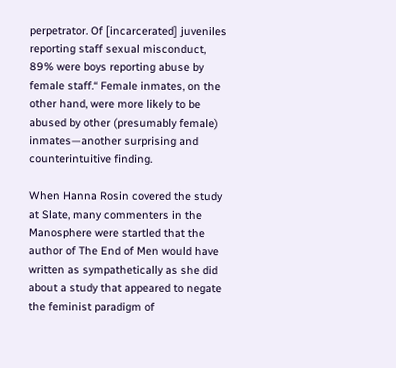perpetrator. Of [incarcerated] juveniles reporting staff sexual misconduct, 89% were boys reporting abuse by female staff.“ Female inmates, on the other hand, were more likely to be abused by other (presumably female) inmates—another surprising and counterintuitive finding.

When Hanna Rosin covered the study at Slate, many commenters in the Manosphere were startled that the author of The End of Men would have written as sympathetically as she did about a study that appeared to negate the feminist paradigm of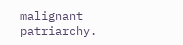malignant patriarchy.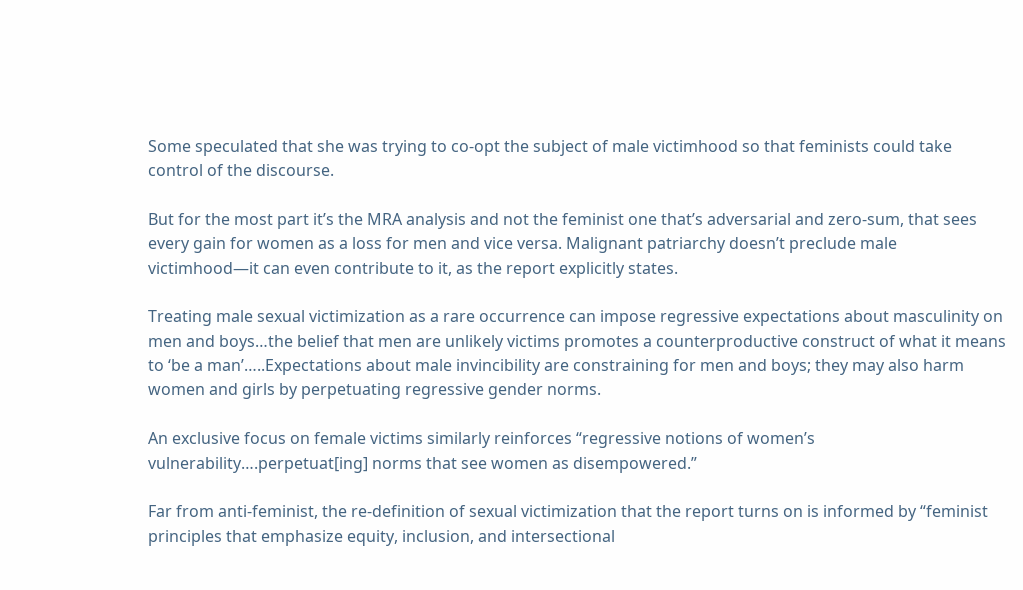Some speculated that she was trying to co-opt the subject of male victimhood so that feminists could take control of the discourse.

But for the most part it’s the MRA analysis and not the feminist one that’s adversarial and zero-sum, that sees every gain for women as a loss for men and vice versa. Malignant patriarchy doesn’t preclude male victimhood—it can even contribute to it, as the report explicitly states.

Treating male sexual victimization as a rare occurrence can impose regressive expectations about masculinity on men and boys…the belief that men are unlikely victims promotes a counterproductive construct of what it means to ‘be a man’…..Expectations about male invincibility are constraining for men and boys; they may also harm women and girls by perpetuating regressive gender norms.

An exclusive focus on female victims similarly reinforces “regressive notions of women’s vulnerability….perpetuat[ing] norms that see women as disempowered.”

Far from anti-feminist, the re-definition of sexual victimization that the report turns on is informed by “feminist principles that emphasize equity, inclusion, and intersectional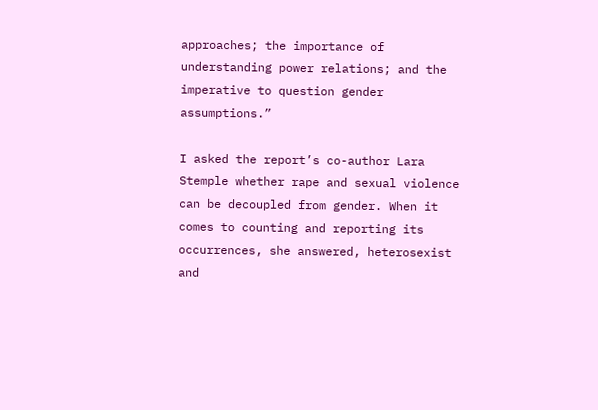approaches; the importance of understanding power relations; and the imperative to question gender assumptions.”

I asked the report’s co-author Lara Stemple whether rape and sexual violence can be decoupled from gender. When it comes to counting and reporting its occurrences, she answered, heterosexist and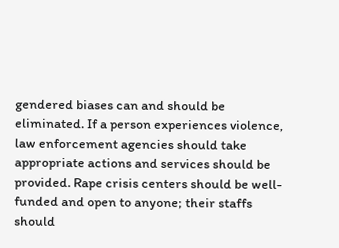gendered biases can and should be eliminated. If a person experiences violence, law enforcement agencies should take appropriate actions and services should be provided. Rape crisis centers should be well-funded and open to anyone; their staffs should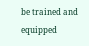be trained and equipped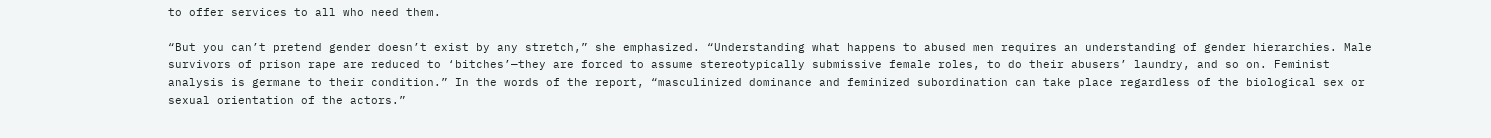to offer services to all who need them.

“But you can’t pretend gender doesn’t exist by any stretch,” she emphasized. “Understanding what happens to abused men requires an understanding of gender hierarchies. Male survivors of prison rape are reduced to ‘bitches’—they are forced to assume stereotypically submissive female roles, to do their abusers’ laundry, and so on. Feminist analysis is germane to their condition.” In the words of the report, “masculinized dominance and feminized subordination can take place regardless of the biological sex or sexual orientation of the actors.”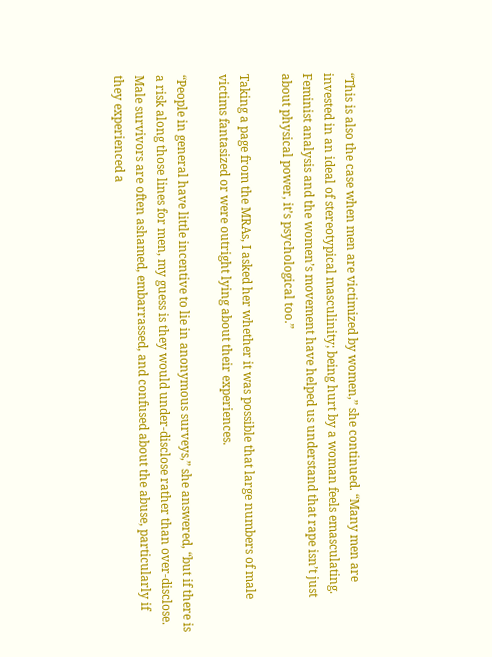“This is also the case when men are victimized by women,” she continued. “Many men are invested in an ideal of stereotypical masculinity; being hurt by a woman feels emasculating. Feminist analysis and the women’s movement have helped us understand that rape isn’t just about physical power, it’s psychological too.”

Taking a page from the MRAs, I asked her whether it was possible that large numbers of male victims fantasized or were outright lying about their experiences.

“People in general have little incentive to lie in anonymous surveys,” she answered, “but if there is a risk along those lines for men, my guess is they would under-disclose rather than over-disclose. Male survivors are often ashamed, embarrassed, and confused about the abuse, particularly if they experienced a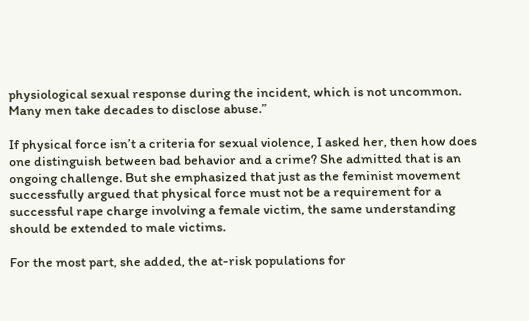physiological sexual response during the incident, which is not uncommon. Many men take decades to disclose abuse.”

If physical force isn’t a criteria for sexual violence, I asked her, then how does one distinguish between bad behavior and a crime? She admitted that is an ongoing challenge. But she emphasized that just as the feminist movement successfully argued that physical force must not be a requirement for a successful rape charge involving a female victim, the same understanding should be extended to male victims.

For the most part, she added, the at-risk populations for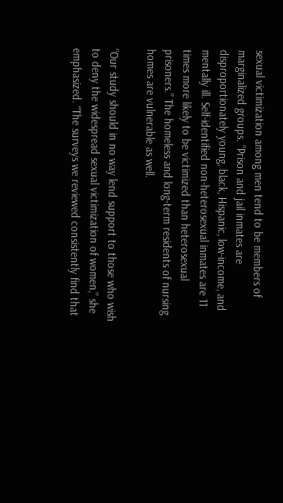sexual victimization among men tend to be members of marginalized groups. “Prison and jail inmates are disproportionately young, black, Hispanic, low-income, and mentally ill. Self-identified non-heterosexual inmates are 11 times more likely to be victimized than heterosexual prisoners.” The homeless and long-term residents of nursing homes are vulnerable as well.

“Our study should in no way lend support to those who wish to deny the widespread sexual victimization of women,” she emphasized. “The surveys we reviewed consistently find that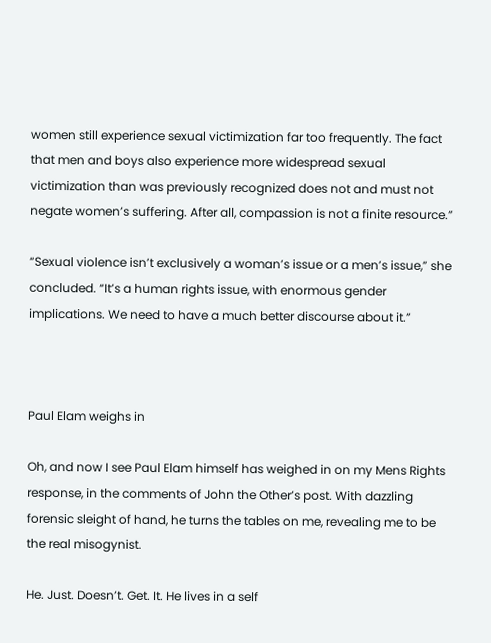women still experience sexual victimization far too frequently. The fact that men and boys also experience more widespread sexual victimization than was previously recognized does not and must not negate women’s suffering. After all, compassion is not a finite resource.”

“Sexual violence isn’t exclusively a woman’s issue or a men’s issue,” she concluded. “It’s a human rights issue, with enormous gender implications. We need to have a much better discourse about it.”



Paul Elam weighs in

Oh, and now I see Paul Elam himself has weighed in on my Mens Rights response, in the comments of John the Other’s post. With dazzling forensic sleight of hand, he turns the tables on me, revealing me to be the real misogynist.

He. Just. Doesn’t. Get. It. He lives in a self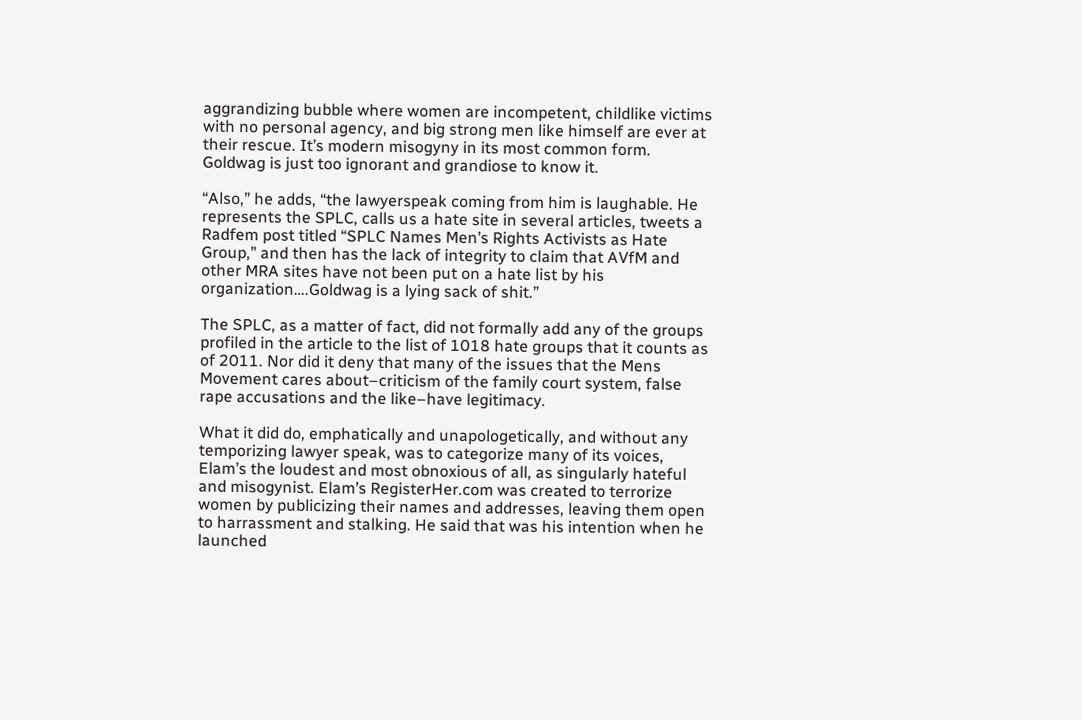aggrandizing bubble where women are incompetent, childlike victims with no personal agency, and big strong men like himself are ever at their rescue. It’s modern misogyny in its most common form. Goldwag is just too ignorant and grandiose to know it.

“Also,” he adds, “the lawyerspeak coming from him is laughable. He represents the SPLC, calls us a hate site in several articles, tweets a Radfem post titled “SPLC Names Men’s Rights Activists as Hate Group,” and then has the lack of integrity to claim that AVfM and other MRA sites have not been put on a hate list by his organization….Goldwag is a lying sack of shit.”

The SPLC, as a matter of fact, did not formally add any of the groups profiled in the article to the list of 1018 hate groups that it counts as of 2011. Nor did it deny that many of the issues that the Mens Movement cares about–criticism of the family court system, false rape accusations and the like–have legitimacy.

What it did do, emphatically and unapologetically, and without any temporizing lawyer speak, was to categorize many of its voices, Elam’s the loudest and most obnoxious of all, as singularly hateful and misogynist. Elam’s RegisterHer.com was created to terrorize women by publicizing their names and addresses, leaving them open to harrassment and stalking. He said that was his intention when he launched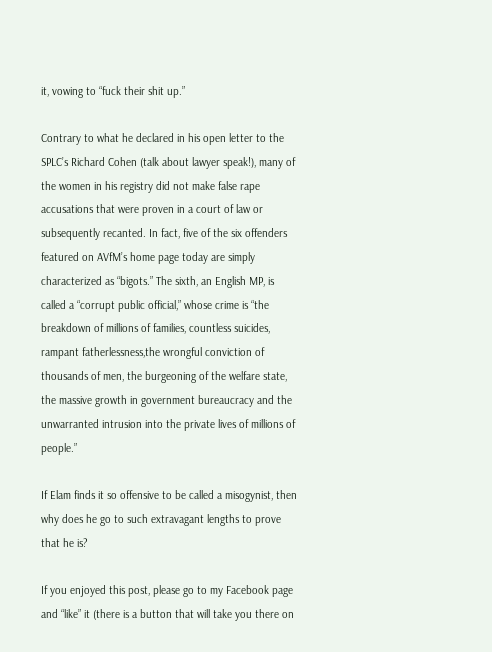it, vowing to “fuck their shit up.”

Contrary to what he declared in his open letter to the SPLC’s Richard Cohen (talk about lawyer speak!), many of the women in his registry did not make false rape accusations that were proven in a court of law or subsequently recanted. In fact, five of the six offenders featured on AVfM’s home page today are simply characterized as “bigots.” The sixth, an English MP, is called a “corrupt public official,” whose crime is “the breakdown of millions of families, countless suicides, rampant fatherlessness,the wrongful conviction of thousands of men, the burgeoning of the welfare state, the massive growth in government bureaucracy and the unwarranted intrusion into the private lives of millions of people.”

If Elam finds it so offensive to be called a misogynist, then why does he go to such extravagant lengths to prove that he is?

If you enjoyed this post, please go to my Facebook page and “like” it (there is a button that will take you there on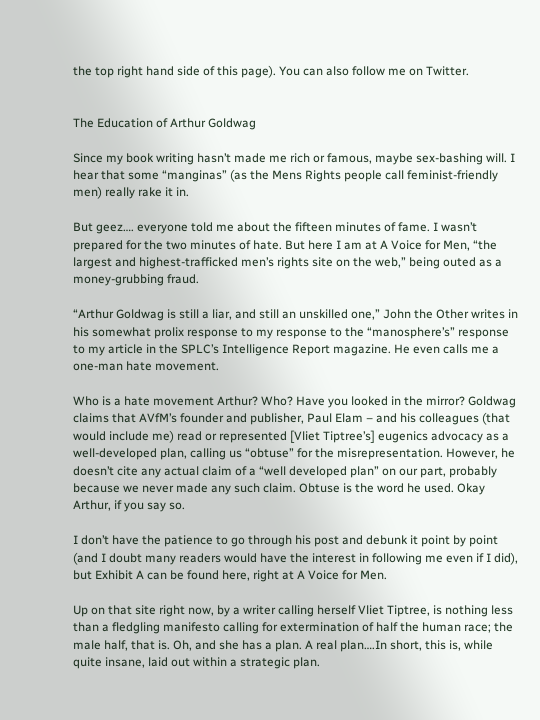the top right hand side of this page). You can also follow me on Twitter.


The Education of Arthur Goldwag

Since my book writing hasn’t made me rich or famous, maybe sex-bashing will. I hear that some “manginas” (as the Mens Rights people call feminist-friendly men) really rake it in.

But geez…. everyone told me about the fifteen minutes of fame. I wasn’t prepared for the two minutes of hate. But here I am at A Voice for Men, “the largest and highest-trafficked men’s rights site on the web,” being outed as a money-grubbing fraud.

“Arthur Goldwag is still a liar, and still an unskilled one,” John the Other writes in his somewhat prolix response to my response to the “manosphere’s” response to my article in the SPLC’s Intelligence Report magazine. He even calls me a one-man hate movement.

Who is a hate movement Arthur? Who? Have you looked in the mirror? Goldwag claims that AVfM’s founder and publisher, Paul Elam – and his colleagues (that would include me) read or represented [Vliet Tiptree’s] eugenics advocacy as a well-developed plan, calling us “obtuse” for the misrepresentation. However, he doesn’t cite any actual claim of a “well developed plan” on our part, probably because we never made any such claim. Obtuse is the word he used. Okay Arthur, if you say so.

I don’t have the patience to go through his post and debunk it point by point (and I doubt many readers would have the interest in following me even if I did), but Exhibit A can be found here, right at A Voice for Men.

Up on that site right now, by a writer calling herself Vliet Tiptree, is nothing less than a fledgling manifesto calling for extermination of half the human race; the male half, that is. Oh, and she has a plan. A real plan….In short, this is, while quite insane, laid out within a strategic plan.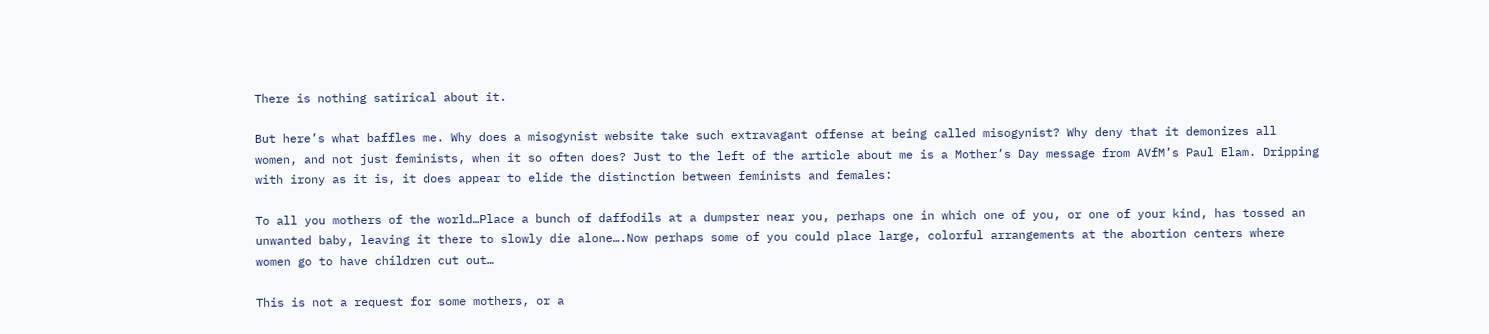There is nothing satirical about it.

But here’s what baffles me. Why does a misogynist website take such extravagant offense at being called misogynist? Why deny that it demonizes all women, and not just feminists, when it so often does? Just to the left of the article about me is a Mother’s Day message from AVfM’s Paul Elam. Dripping with irony as it is, it does appear to elide the distinction between feminists and females:

To all you mothers of the world…Place a bunch of daffodils at a dumpster near you, perhaps one in which one of you, or one of your kind, has tossed an unwanted baby, leaving it there to slowly die alone….Now perhaps some of you could place large, colorful arrangements at the abortion centers where women go to have children cut out…

This is not a request for some mothers, or a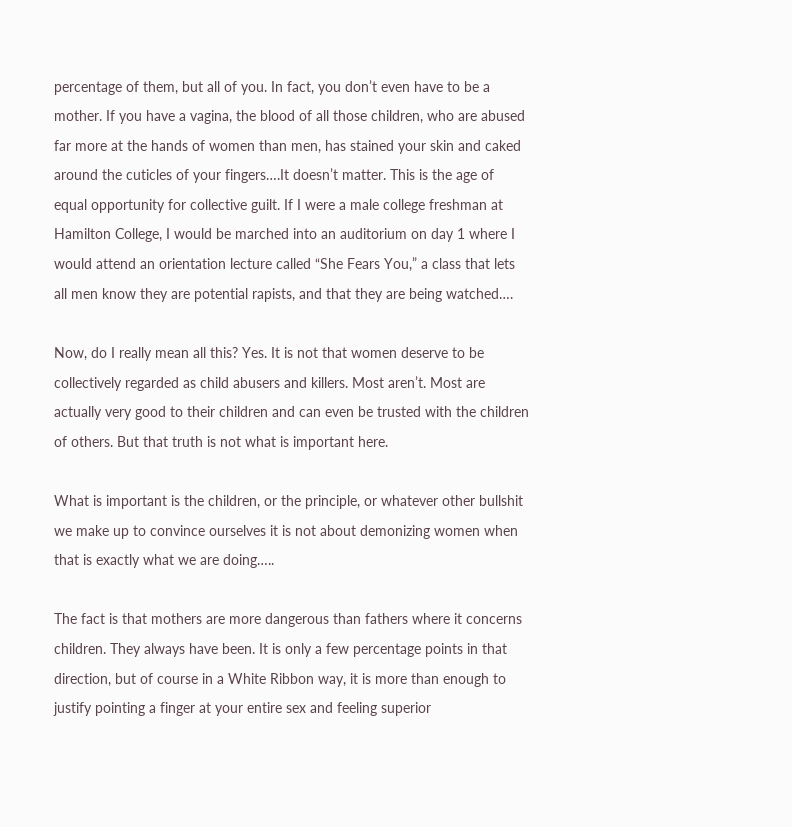percentage of them, but all of you. In fact, you don’t even have to be a mother. If you have a vagina, the blood of all those children, who are abused far more at the hands of women than men, has stained your skin and caked around the cuticles of your fingers….It doesn’t matter. This is the age of equal opportunity for collective guilt. If I were a male college freshman at Hamilton College, I would be marched into an auditorium on day 1 where I would attend an orientation lecture called “She Fears You,” a class that lets all men know they are potential rapists, and that they are being watched….

Now, do I really mean all this? Yes. It is not that women deserve to be collectively regarded as child abusers and killers. Most aren’t. Most are actually very good to their children and can even be trusted with the children of others. But that truth is not what is important here.

What is important is the children, or the principle, or whatever other bullshit we make up to convince ourselves it is not about demonizing women when that is exactly what we are doing…..

The fact is that mothers are more dangerous than fathers where it concerns children. They always have been. It is only a few percentage points in that direction, but of course in a White Ribbon way, it is more than enough to justify pointing a finger at your entire sex and feeling superior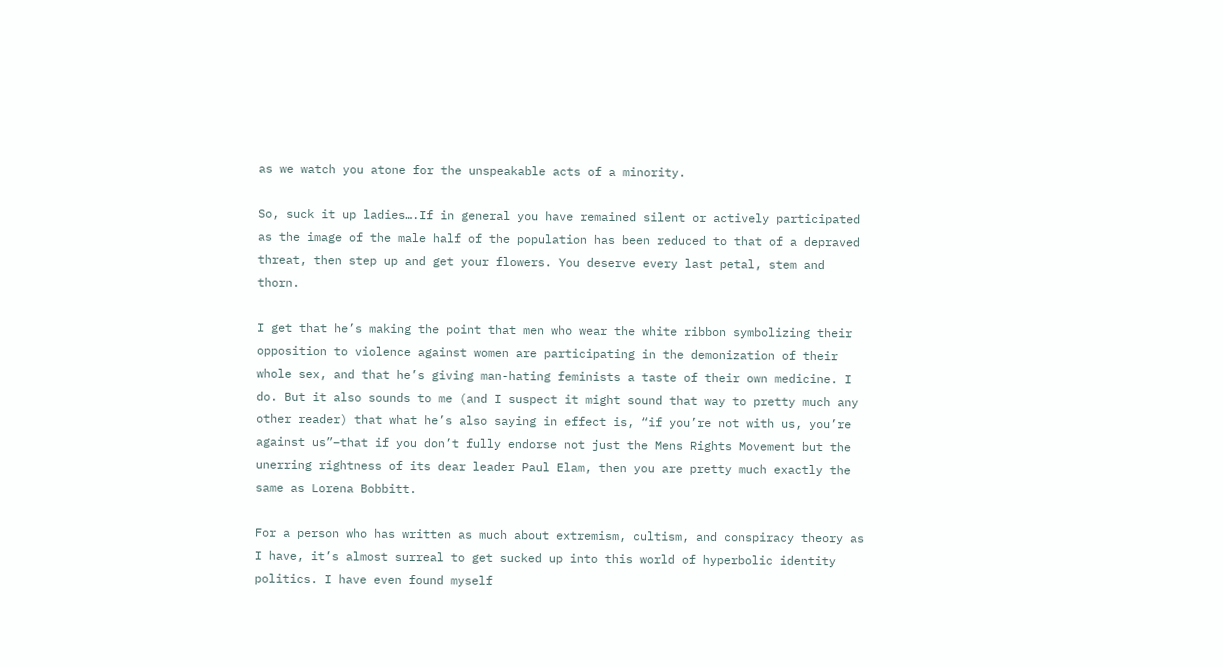as we watch you atone for the unspeakable acts of a minority.

So, suck it up ladies….If in general you have remained silent or actively participated as the image of the male half of the population has been reduced to that of a depraved threat, then step up and get your flowers. You deserve every last petal, stem and thorn.

I get that he’s making the point that men who wear the white ribbon symbolizing their opposition to violence against women are participating in the demonization of their whole sex, and that he’s giving man-hating feminists a taste of their own medicine. I do. But it also sounds to me (and I suspect it might sound that way to pretty much any other reader) that what he’s also saying in effect is, “if you’re not with us, you’re against us”–that if you don’t fully endorse not just the Mens Rights Movement but the unerring rightness of its dear leader Paul Elam, then you are pretty much exactly the same as Lorena Bobbitt.

For a person who has written as much about extremism, cultism, and conspiracy theory as I have, it’s almost surreal to get sucked up into this world of hyperbolic identity politics. I have even found myself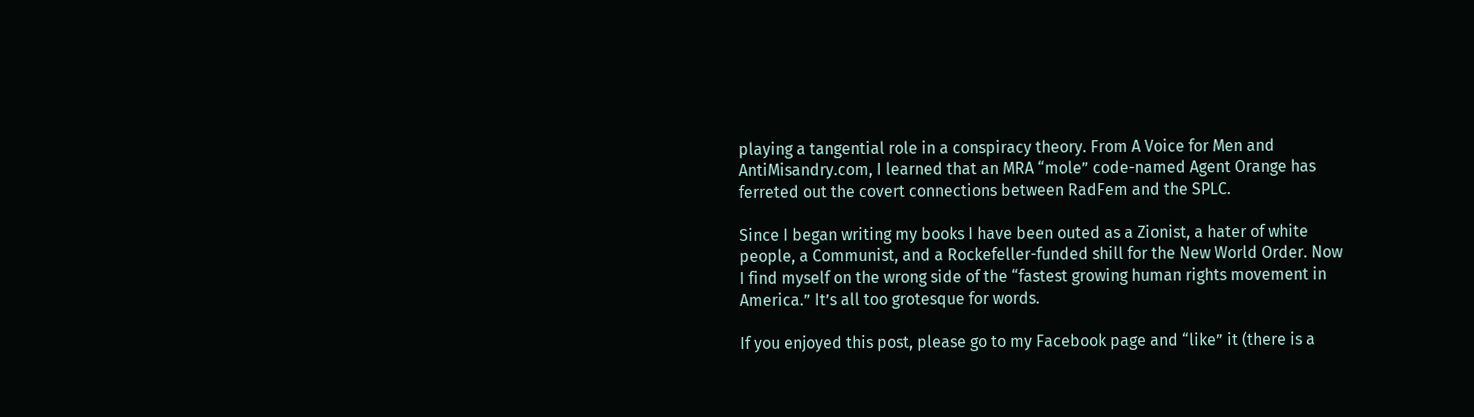playing a tangential role in a conspiracy theory. From A Voice for Men and AntiMisandry.com, I learned that an MRA “mole” code-named Agent Orange has ferreted out the covert connections between RadFem and the SPLC.

Since I began writing my books I have been outed as a Zionist, a hater of white people, a Communist, and a Rockefeller-funded shill for the New World Order. Now I find myself on the wrong side of the “fastest growing human rights movement in America.” It’s all too grotesque for words.

If you enjoyed this post, please go to my Facebook page and “like” it (there is a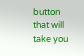button that will take you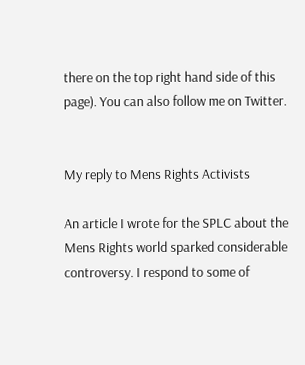there on the top right hand side of this page). You can also follow me on Twitter.


My reply to Mens Rights Activists

An article I wrote for the SPLC about the Mens Rights world sparked considerable controversy. I respond to some of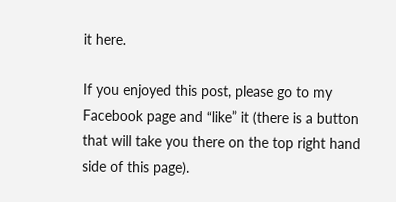it here.

If you enjoyed this post, please go to my Facebook page and “like” it (there is a button that will take you there on the top right hand side of this page).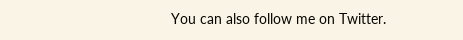You can also follow me on Twitter.